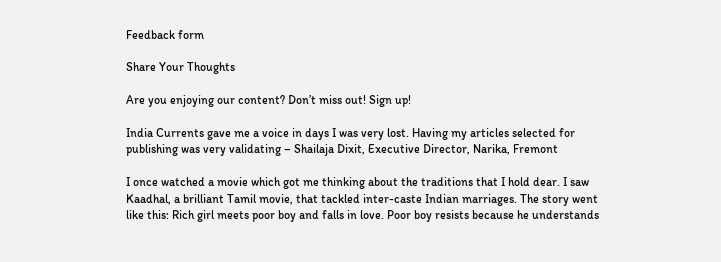Feedback form

Share Your Thoughts

Are you enjoying our content? Don’t miss out! Sign up!

India Currents gave me a voice in days I was very lost. Having my articles selected for publishing was very validating – Shailaja Dixit, Executive Director, Narika, Fremont

I once watched a movie which got me thinking about the traditions that I hold dear. I saw Kaadhal, a brilliant Tamil movie, that tackled inter-caste Indian marriages. The story went like this: Rich girl meets poor boy and falls in love. Poor boy resists because he understands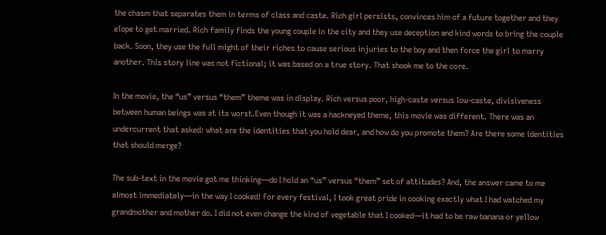the chasm that separates them in terms of class and caste. Rich girl persists, convinces him of a future together and they elope to get married. Rich family finds the young couple in the city and they use deception and kind words to bring the couple back. Soon, they use the full might of their riches to cause serious injuries to the boy and then force the girl to marry another. This story line was not fictional; it was based on a true story. That shook me to the core.

In the movie, the “us” versus “them” theme was in display. Rich versus poor, high-caste versus low-caste, divisiveness between human beings was at its worst.Even though it was a hackneyed theme, this movie was different. There was an undercurrent that asked: what are the identities that you hold dear, and how do you promote them? Are there some identities that should merge?

The sub-text in the movie got me thinking—do I hold an “us” versus “them” set of attitudes? And, the answer came to me almost immediately—in the way I cooked! For every festival, I took great pride in cooking exactly what I had watched my grandmother and mother do. I did not even change the kind of vegetable that I cooked—it had to be raw banana or yellow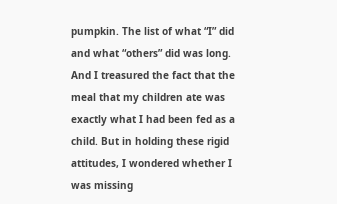pumpkin. The list of what “I” did and what “others” did was long. And I treasured the fact that the meal that my children ate was exactly what I had been fed as a child. But in holding these rigid attitudes, I wondered whether I was missing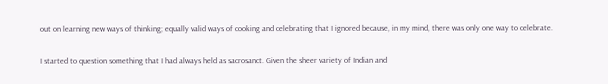out on learning new ways of thinking; equally valid ways of cooking and celebrating that I ignored because, in my mind, there was only one way to celebrate.

I started to question something that I had always held as sacrosanct. Given the sheer variety of Indian and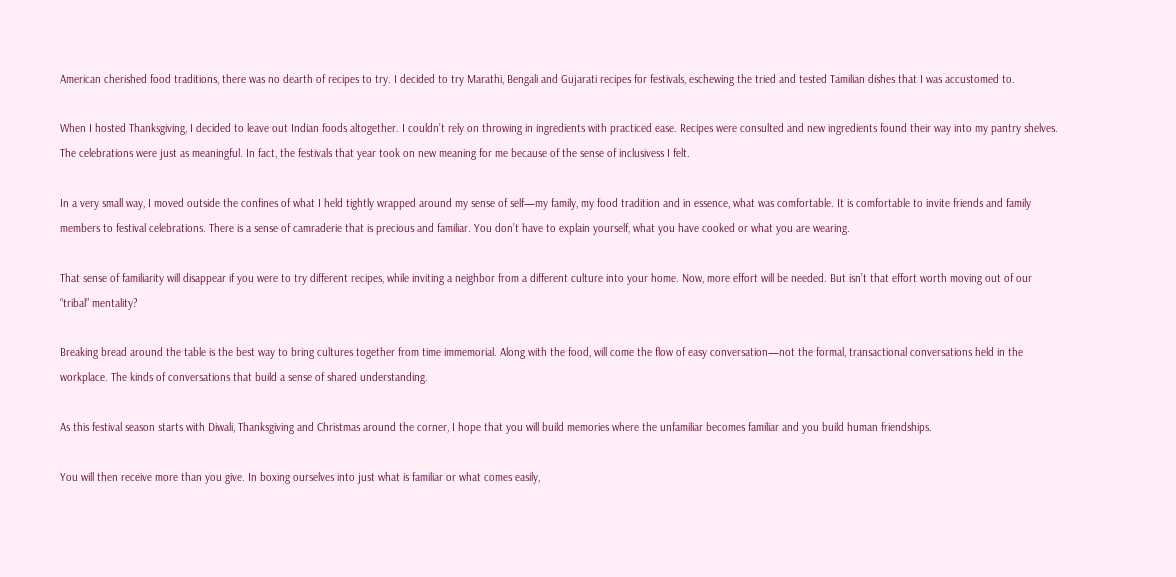American cherished food traditions, there was no dearth of recipes to try. I decided to try Marathi, Bengali and Gujarati recipes for festivals, eschewing the tried and tested Tamilian dishes that I was accustomed to.

When I hosted Thanksgiving, I decided to leave out Indian foods altogether. I couldn’t rely on throwing in ingredients with practiced ease. Recipes were consulted and new ingredients found their way into my pantry shelves. The celebrations were just as meaningful. In fact, the festivals that year took on new meaning for me because of the sense of inclusivess I felt.

In a very small way, I moved outside the confines of what I held tightly wrapped around my sense of self—my family, my food tradition and in essence, what was comfortable. It is comfortable to invite friends and family members to festival celebrations. There is a sense of camraderie that is precious and familiar. You don’t have to explain yourself, what you have cooked or what you are wearing.

That sense of familiarity will disappear if you were to try different recipes, while inviting a neighbor from a different culture into your home. Now, more effort will be needed. But isn’t that effort worth moving out of our “tribal” mentality?

Breaking bread around the table is the best way to bring cultures together from time immemorial. Along with the food, will come the flow of easy conversation—not the formal, transactional conversations held in the workplace. The kinds of conversations that build a sense of shared understanding.

As this festival season starts with Diwali, Thanksgiving and Christmas around the corner, I hope that you will build memories where the unfamiliar becomes familiar and you build human friendships.

You will then receive more than you give. In boxing ourselves into just what is familiar or what comes easily,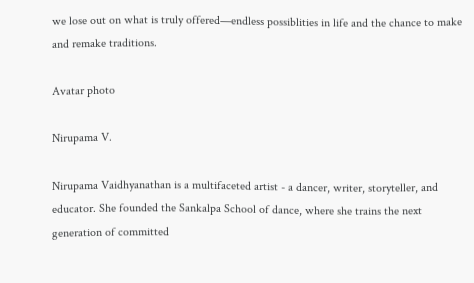we lose out on what is truly offered—endless possiblities in life and the chance to make and remake traditions.

Avatar photo

Nirupama V.

Nirupama Vaidhyanathan is a multifaceted artist - a dancer, writer, storyteller, and educator. She founded the Sankalpa School of dance, where she trains the next generation of committed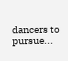dancers to pursue...